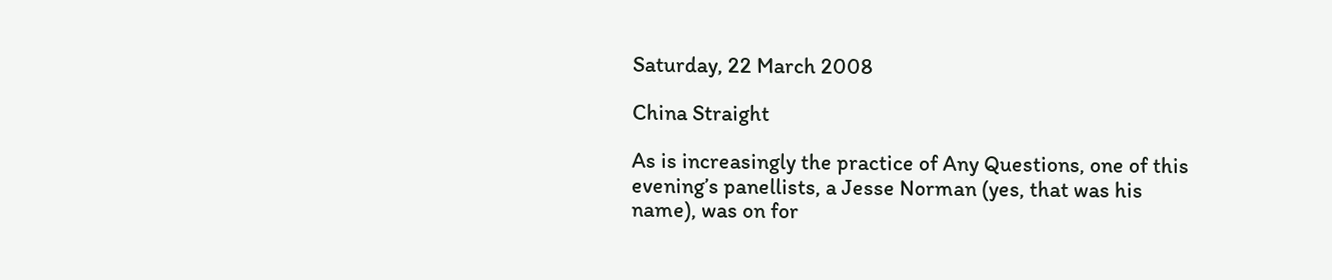Saturday, 22 March 2008

China Straight

As is increasingly the practice of Any Questions, one of this evening’s panellists, a Jesse Norman (yes, that was his name), was on for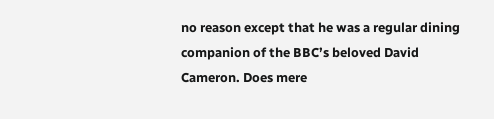no reason except that he was a regular dining companion of the BBC’s beloved David Cameron. Does mere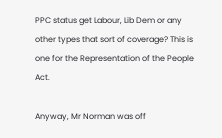PPC status get Labour, Lib Dem or any other types that sort of coverage? This is one for the Representation of the People Act.

Anyway, Mr Norman was off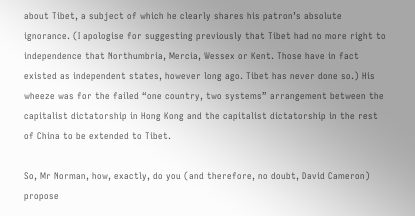about Tibet, a subject of which he clearly shares his patron’s absolute ignorance. (I apologise for suggesting previously that Tibet had no more right to independence that Northumbria, Mercia, Wessex or Kent. Those have in fact existed as independent states, however long ago. Tibet has never done so.) His wheeze was for the failed “one country, two systems” arrangement between the capitalist dictatorship in Hong Kong and the capitalist dictatorship in the rest of China to be extended to Tibet.

So, Mr Norman, how, exactly, do you (and therefore, no doubt, David Cameron) propose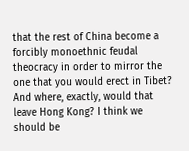that the rest of China become a forcibly monoethnic feudal theocracy in order to mirror the one that you would erect in Tibet? And where, exactly, would that leave Hong Kong? I think we should be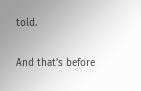told.

And that’s before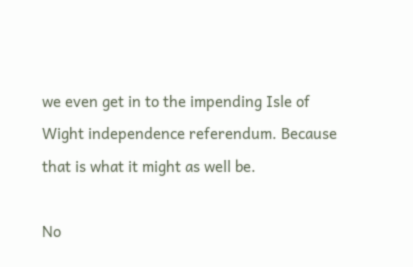we even get in to the impending Isle of Wight independence referendum. Because that is what it might as well be.

No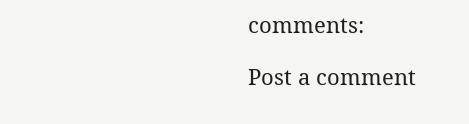comments:

Post a comment